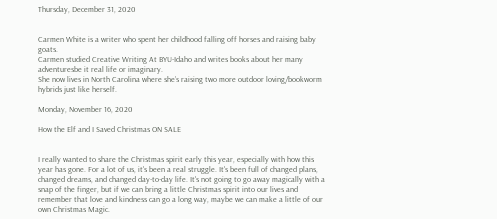Thursday, December 31, 2020


Carmen White is a writer who spent her childhood falling off horses and raising baby goats.
Carmen studied Creative Writing At BYU-Idaho and writes books about her many adventuresbe it real life or imaginary.
She now lives in North Carolina where she’s raising two more outdoor loving/bookworm hybrids just like herself.

Monday, November 16, 2020

How the Elf and I Saved Christmas ON SALE


I really wanted to share the Christmas spirit early this year, especially with how this year has gone. For a lot of us, it's been a real struggle. It's been full of changed plans, changed dreams, and changed day-to-day life. It's not going to go away magically with a snap of the finger, but if we can bring a little Christmas spirit into our lives and remember that love and kindness can go a long way, maybe we can make a little of our own Christmas Magic.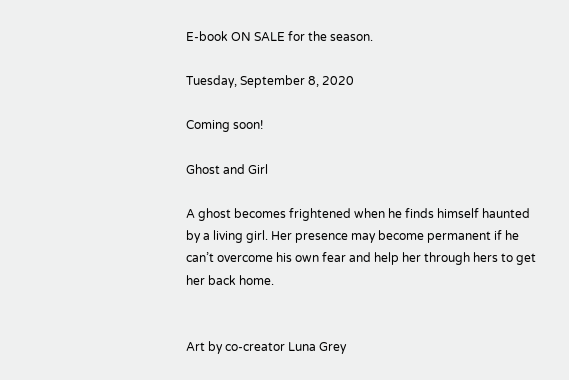E-book ON SALE for the season.

Tuesday, September 8, 2020

Coming soon!

Ghost and Girl

A ghost becomes frightened when he finds himself haunted by a living girl. Her presence may become permanent if he can’t overcome his own fear and help her through hers to get her back home.


Art by co-creator Luna Grey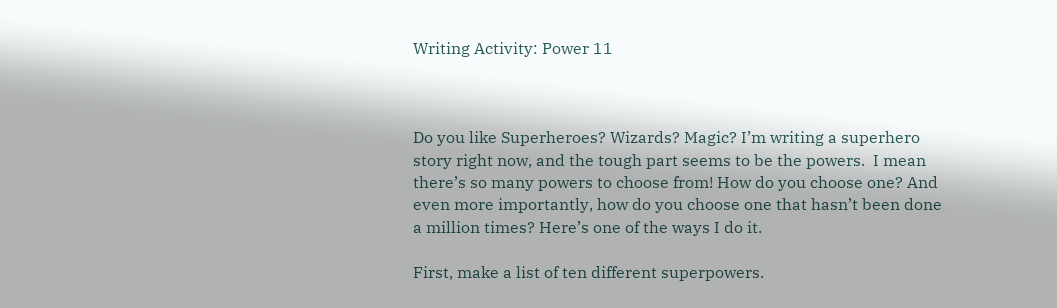Writing Activity: Power 11



Do you like Superheroes? Wizards? Magic? I’m writing a superhero story right now, and the tough part seems to be the powers.  I mean there’s so many powers to choose from! How do you choose one? And even more importantly, how do you choose one that hasn’t been done a million times? Here’s one of the ways I do it.

First, make a list of ten different superpowers.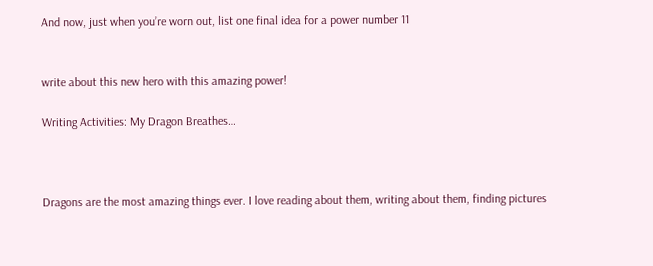And now, just when you’re worn out, list one final idea for a power number 11


write about this new hero with this amazing power!

Writing Activities: My Dragon Breathes…



Dragons are the most amazing things ever. I love reading about them, writing about them, finding pictures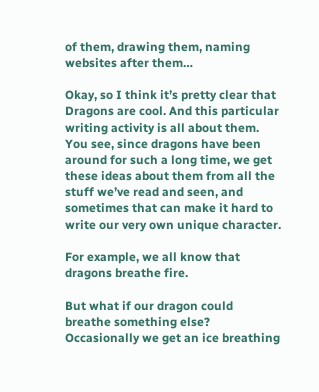of them, drawing them, naming websites after them…

Okay, so I think it’s pretty clear that Dragons are cool. And this particular writing activity is all about them. You see, since dragons have been around for such a long time, we get these ideas about them from all the stuff we’ve read and seen, and sometimes that can make it hard to write our very own unique character.

For example, we all know that dragons breathe fire.

But what if our dragon could breathe something else? Occasionally we get an ice breathing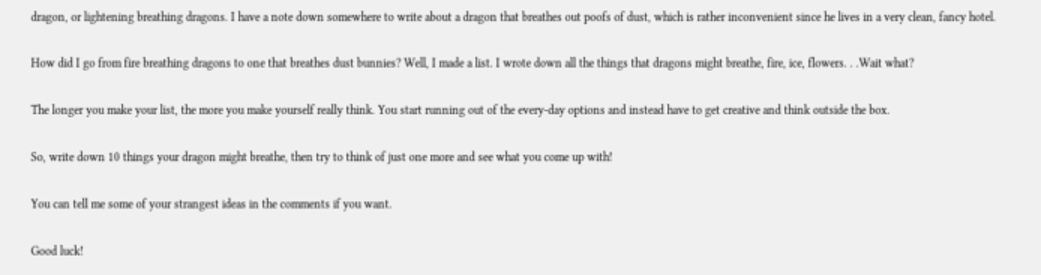dragon, or lightening breathing dragons. I have a note down somewhere to write about a dragon that breathes out poofs of dust, which is rather inconvenient since he lives in a very clean, fancy hotel.

How did I go from fire breathing dragons to one that breathes dust bunnies? Well, I made a list. I wrote down all the things that dragons might breathe, fire, ice, flowers. . .Wait what?

The longer you make your list, the more you make yourself really think. You start running out of the every-day options and instead have to get creative and think outside the box.

So, write down 10 things your dragon might breathe, then try to think of just one more and see what you come up with!

You can tell me some of your strangest ideas in the comments if you want.

Good luck!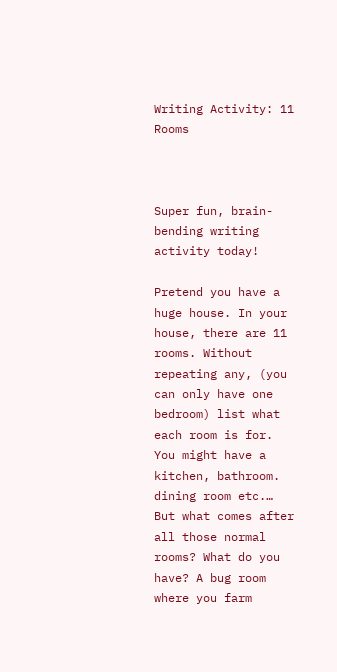Writing Activity: 11 Rooms



Super fun, brain-bending writing activity today!

Pretend you have a huge house. In your house, there are 11 rooms. Without repeating any, (you can only have one bedroom) list what each room is for. You might have a kitchen, bathroom. dining room etc.… But what comes after all those normal rooms? What do you have? A bug room where you farm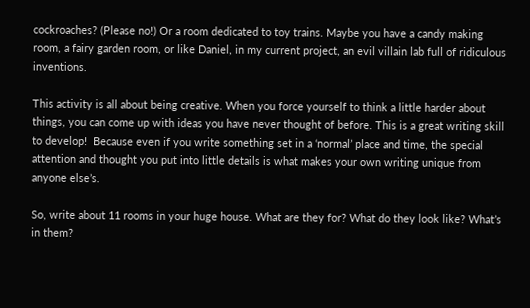cockroaches? (Please no!) Or a room dedicated to toy trains. Maybe you have a candy making room, a fairy garden room, or like Daniel, in my current project, an evil villain lab full of ridiculous inventions.

This activity is all about being creative. When you force yourself to think a little harder about things, you can come up with ideas you have never thought of before. This is a great writing skill to develop!  Because even if you write something set in a ‘normal’ place and time, the special attention and thought you put into little details is what makes your own writing unique from anyone else’s.

So, write about 11 rooms in your huge house. What are they for? What do they look like? What’s in them?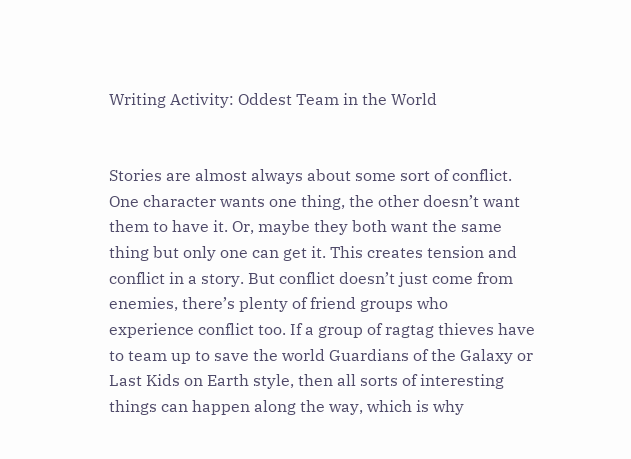Writing Activity: Oddest Team in the World


Stories are almost always about some sort of conflict. One character wants one thing, the other doesn’t want them to have it. Or, maybe they both want the same thing but only one can get it. This creates tension and conflict in a story. But conflict doesn’t just come from enemies, there’s plenty of friend groups who experience conflict too. If a group of ragtag thieves have to team up to save the world Guardians of the Galaxy or Last Kids on Earth style, then all sorts of interesting things can happen along the way, which is why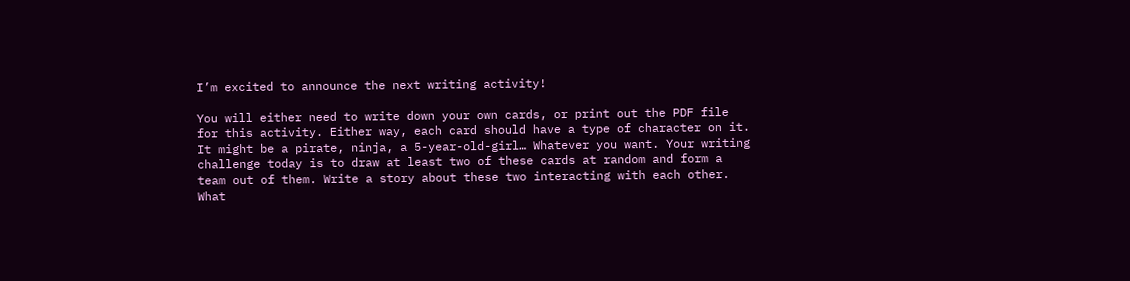I’m excited to announce the next writing activity!

You will either need to write down your own cards, or print out the PDF file for this activity. Either way, each card should have a type of character on it. It might be a pirate, ninja, a 5-year-old-girl… Whatever you want. Your writing challenge today is to draw at least two of these cards at random and form a team out of them. Write a story about these two interacting with each other. What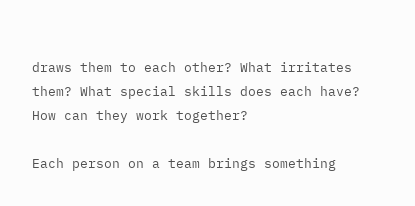draws them to each other? What irritates them? What special skills does each have? How can they work together?

Each person on a team brings something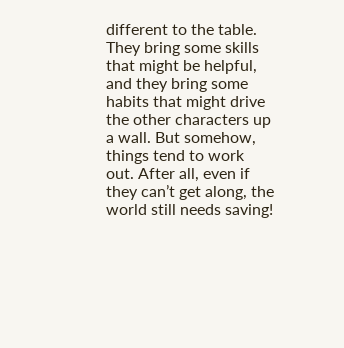different to the table. They bring some skills that might be helpful, and they bring some habits that might drive the other characters up a wall. But somehow, things tend to work out. After all, even if they can’t get along, the world still needs saving!